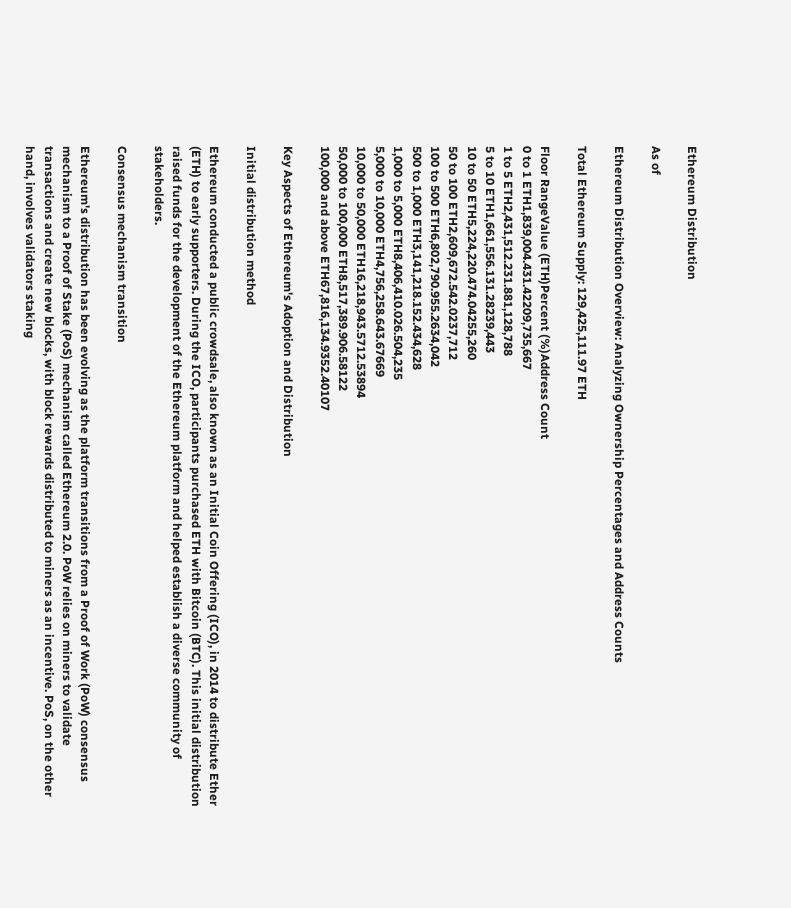Ethereum Distribution

As of

Ethereum Distribution Overview: Analyzing Ownership Percentages and Address Counts

Total Ethereum Supply: 129,425,111.97 ETH

Floor RangeValue (ETH)Percent (%)Address Count
0 to 1 ETH1,839,004.431.42209,735,667
1 to 5 ETH2,431,512.231.881,128,788
5 to 10 ETH1,661,556.131.28239,443
10 to 50 ETH5,224,220.474.04255,260
50 to 100 ETH2,609,672.542.0237,712
100 to 500 ETH6,802,790.955.2634,042
500 to 1,000 ETH3,141,218.152.434,628
1,000 to 5,000 ETH8,406,410.026.504,235
5,000 to 10,000 ETH4,756,258.643.67669
10,000 to 50,000 ETH16,218,943.5712.53894
50,000 to 100,000 ETH8,517,389.906.58122
100,000 and above ETH67,816,134.9352.40107

Key Aspects of Ethereum's Adoption and Distribution

Initial distribution method

Ethereum conducted a public crowdsale, also known as an Initial Coin Offering (ICO), in 2014 to distribute Ether (ETH) to early supporters. During the ICO, participants purchased ETH with Bitcoin (BTC). This initial distribution raised funds for the development of the Ethereum platform and helped establish a diverse community of stakeholders.

Consensus mechanism transition

Ethereum's distribution has been evolving as the platform transitions from a Proof of Work (PoW) consensus mechanism to a Proof of Stake (PoS) mechanism called Ethereum 2.0. PoW relies on miners to validate transactions and create new blocks, with block rewards distributed to miners as an incentive. PoS, on the other hand, involves validators staking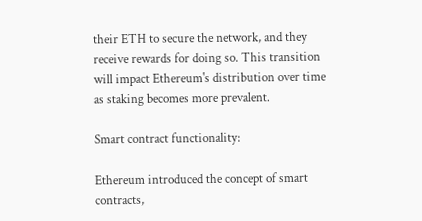their ETH to secure the network, and they receive rewards for doing so. This transition will impact Ethereum's distribution over time as staking becomes more prevalent.

Smart contract functionality:

Ethereum introduced the concept of smart contracts,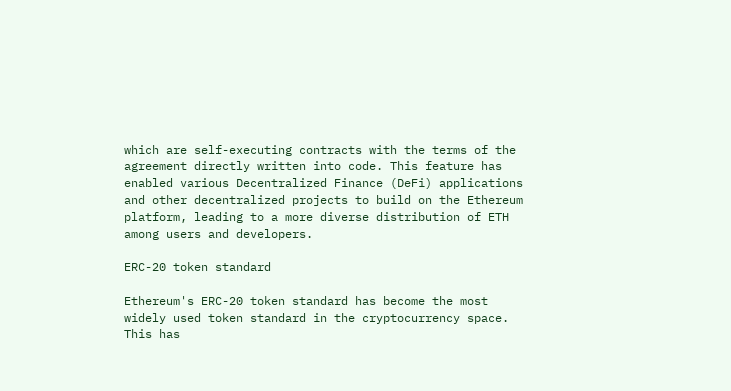which are self-executing contracts with the terms of the agreement directly written into code. This feature has enabled various Decentralized Finance (DeFi) applications and other decentralized projects to build on the Ethereum platform, leading to a more diverse distribution of ETH among users and developers.

ERC-20 token standard

Ethereum's ERC-20 token standard has become the most widely used token standard in the cryptocurrency space. This has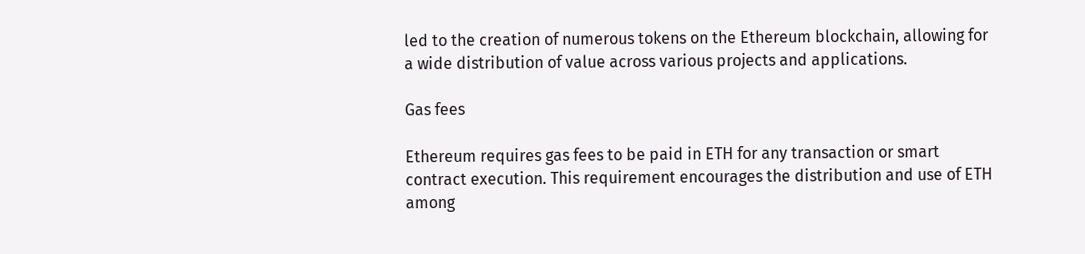led to the creation of numerous tokens on the Ethereum blockchain, allowing for a wide distribution of value across various projects and applications.

Gas fees

Ethereum requires gas fees to be paid in ETH for any transaction or smart contract execution. This requirement encourages the distribution and use of ETH among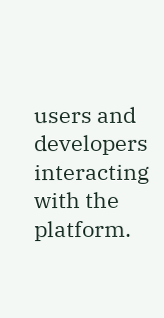users and developers interacting with the platform.